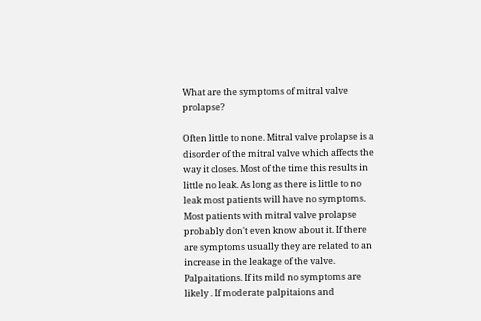What are the symptoms of mitral valve prolapse?

Often little to none. Mitral valve prolapse is a disorder of the mitral valve which affects the way it closes. Most of the time this results in little no leak. As long as there is little to no leak most patients will have no symptoms. Most patients with mitral valve prolapse probably don't even know about it. If there are symptoms usually they are related to an increase in the leakage of the valve.
Palpaitations. If its mild no symptoms are likely . If moderate palpitaions and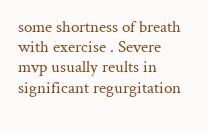some shortness of breath with exercise . Severe mvp usually reults in significant regurgitation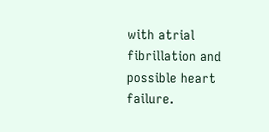with atrial fibrillation and possible heart failure.